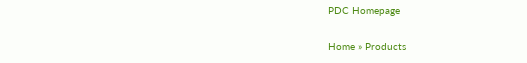PDC Homepage

Home » Products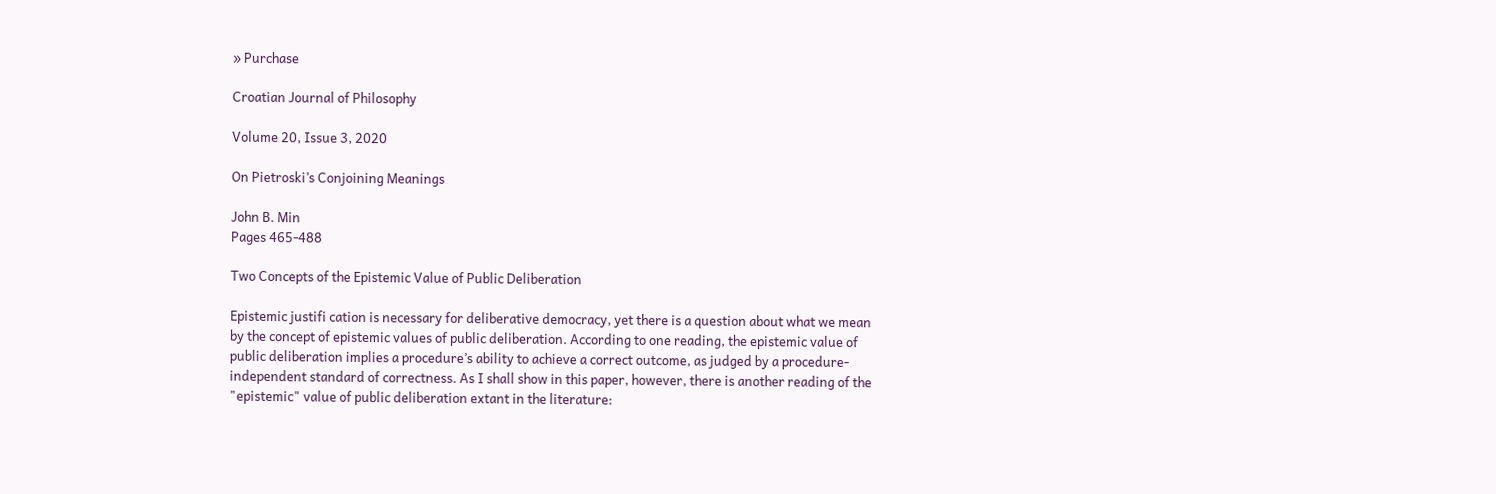» Purchase

Croatian Journal of Philosophy

Volume 20, Issue 3, 2020

On Pietroski’s Conjoining Meanings

John B. Min
Pages 465-488

Two Concepts of the Epistemic Value of Public Deliberation

Epistemic justifi cation is necessary for deliberative democracy, yet there is a question about what we mean by the concept of epistemic values of public deliberation. According to one reading, the epistemic value of public deliberation implies a procedure’s ability to achieve a correct outcome, as judged by a procedure-independent standard of correctness. As I shall show in this paper, however, there is another reading of the "epistemic" value of public deliberation extant in the literature: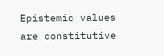Epistemic values are constitutive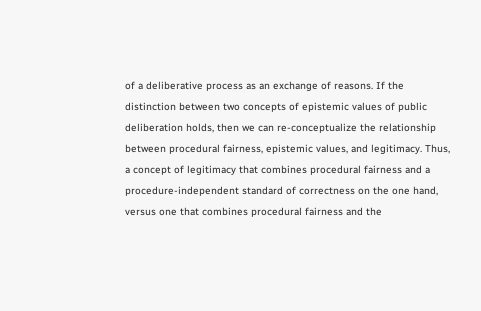of a deliberative process as an exchange of reasons. If the distinction between two concepts of epistemic values of public deliberation holds, then we can re-conceptualize the relationship between procedural fairness, epistemic values, and legitimacy. Thus, a concept of legitimacy that combines procedural fairness and a procedure-independent standard of correctness on the one hand, versus one that combines procedural fairness and the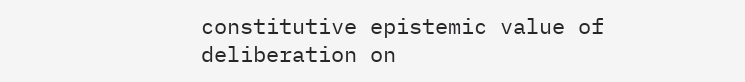constitutive epistemic value of deliberation on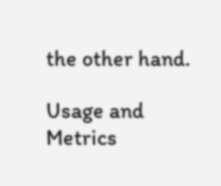the other hand.

Usage and Metrics